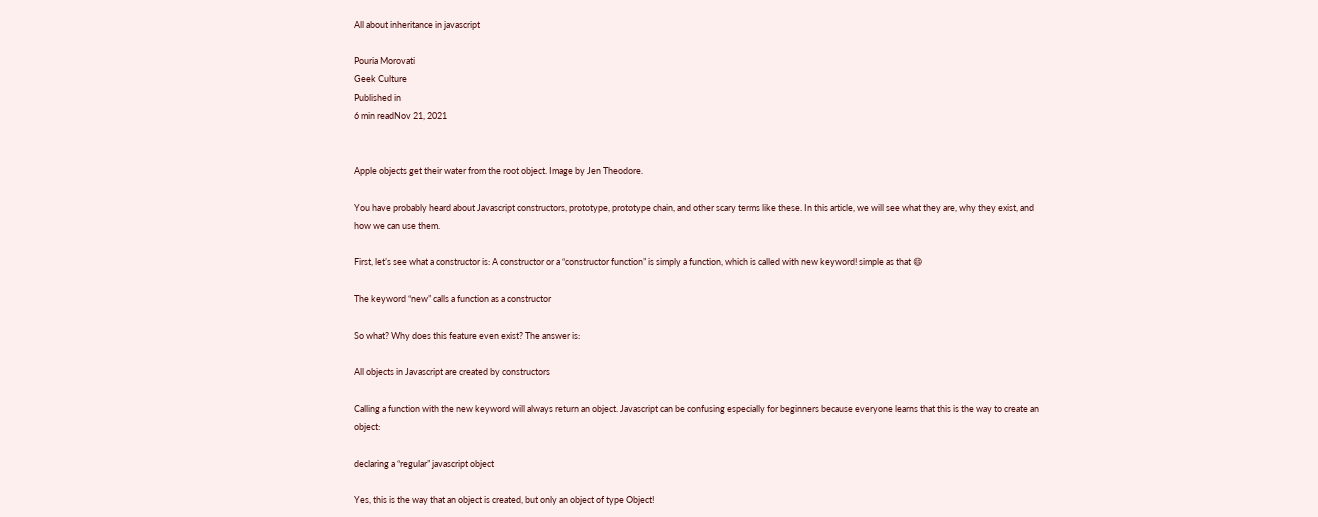All about inheritance in javascript

Pouria Morovati
Geek Culture
Published in
6 min readNov 21, 2021


Apple objects get their water from the root object. Image by Jen Theodore.

You have probably heard about Javascript constructors, prototype, prototype chain, and other scary terms like these. In this article, we will see what they are, why they exist, and how we can use them.

First, let’s see what a constructor is: A constructor or a “constructor function” is simply a function, which is called with new keyword! simple as that 😄

The keyword “new” calls a function as a constructor

So what? Why does this feature even exist? The answer is:

All objects in Javascript are created by constructors

Calling a function with the new keyword will always return an object. Javascript can be confusing especially for beginners because everyone learns that this is the way to create an object:

declaring a “regular” javascript object

Yes, this is the way that an object is created, but only an object of type Object!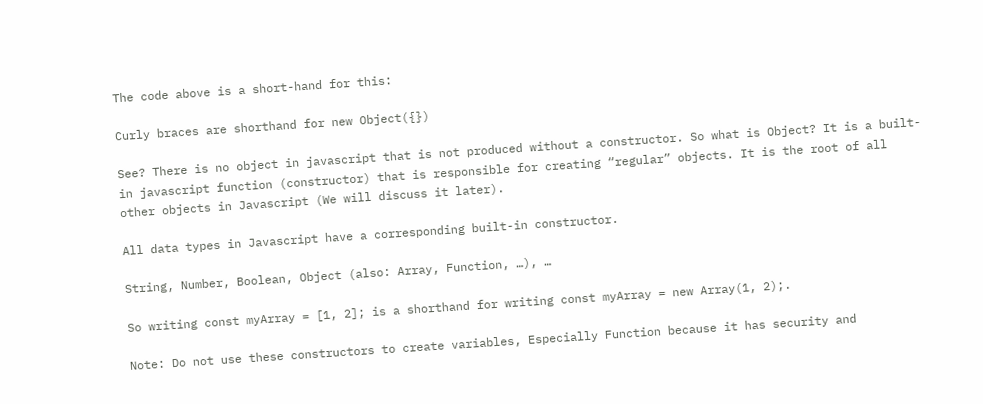The code above is a short-hand for this:

Curly braces are shorthand for new Object({})

See? There is no object in javascript that is not produced without a constructor. So what is Object? It is a built-in javascript function (constructor) that is responsible for creating “regular” objects. It is the root of all other objects in Javascript (We will discuss it later).

All data types in Javascript have a corresponding built-in constructor.

String, Number, Boolean, Object (also: Array, Function, …), …

So writing const myArray = [1, 2]; is a shorthand for writing const myArray = new Array(1, 2);.

Note: Do not use these constructors to create variables, Especially Function because it has security and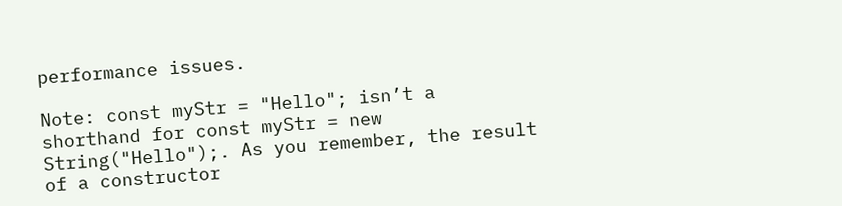performance issues.

Note: const myStr = "Hello"; isn’t a shorthand for const myStr = new String("Hello");. As you remember, the result of a constructor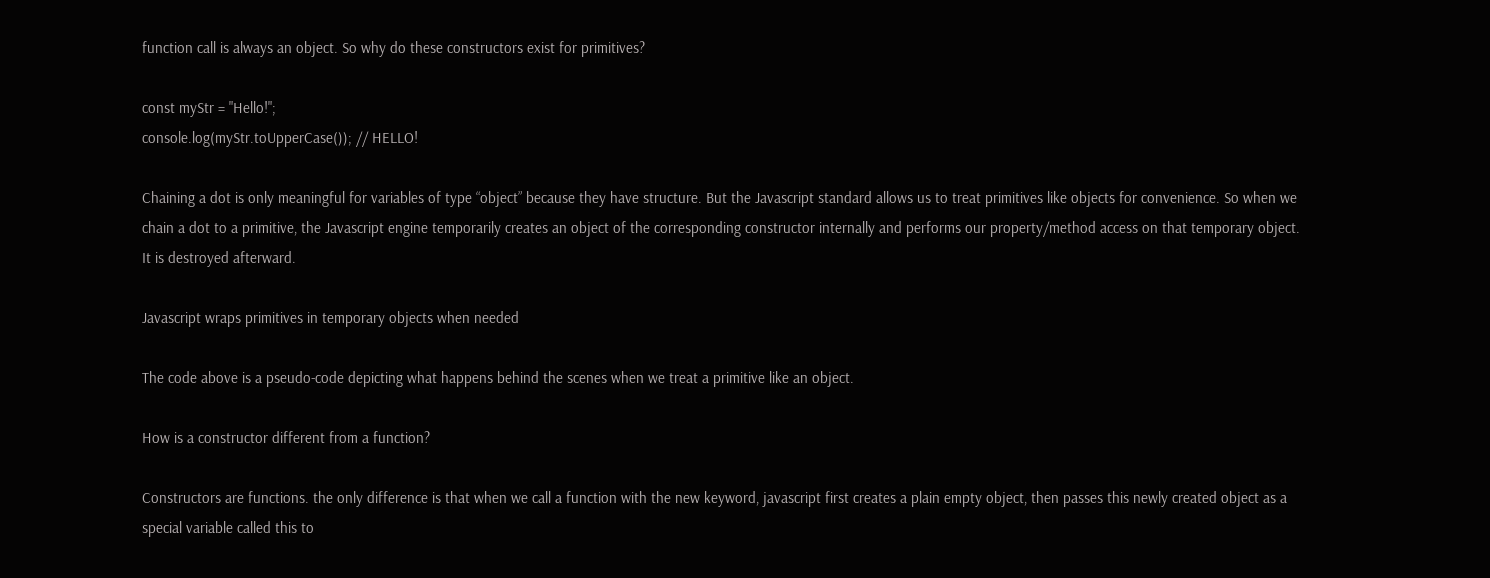function call is always an object. So why do these constructors exist for primitives?

const myStr = "Hello!";
console.log(myStr.toUpperCase()); // HELLO!

Chaining a dot is only meaningful for variables of type “object” because they have structure. But the Javascript standard allows us to treat primitives like objects for convenience. So when we chain a dot to a primitive, the Javascript engine temporarily creates an object of the corresponding constructor internally and performs our property/method access on that temporary object. It is destroyed afterward.

Javascript wraps primitives in temporary objects when needed

The code above is a pseudo-code depicting what happens behind the scenes when we treat a primitive like an object.

How is a constructor different from a function?

Constructors are functions. the only difference is that when we call a function with the new keyword, javascript first creates a plain empty object, then passes this newly created object as a special variable called this to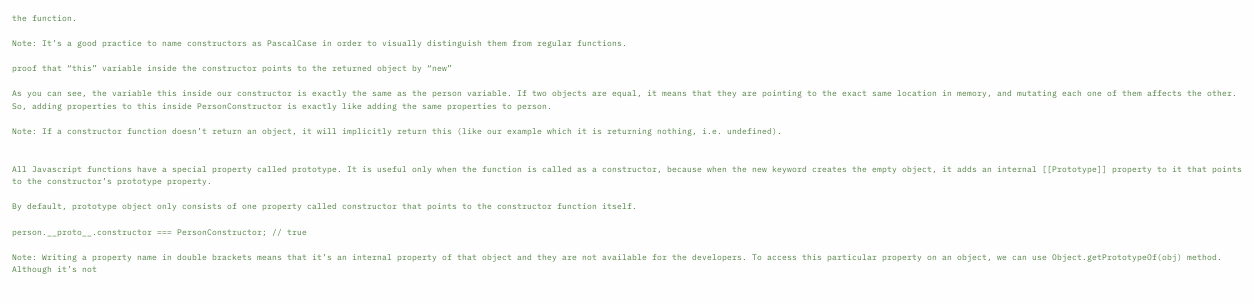the function.

Note: It’s a good practice to name constructors as PascalCase in order to visually distinguish them from regular functions.

proof that “this” variable inside the constructor points to the returned object by “new”

As you can see, the variable this inside our constructor is exactly the same as the person variable. If two objects are equal, it means that they are pointing to the exact same location in memory, and mutating each one of them affects the other. So, adding properties to this inside PersonConstructor is exactly like adding the same properties to person.

Note: If a constructor function doesn’t return an object, it will implicitly return this (like our example which it is returning nothing, i.e. undefined).


All Javascript functions have a special property called prototype. It is useful only when the function is called as a constructor, because when the new keyword creates the empty object, it adds an internal [[Prototype]] property to it that points to the constructor’s prototype property.

By default, prototype object only consists of one property called constructor that points to the constructor function itself.

person.__proto__.constructor === PersonConstructor; // true

Note: Writing a property name in double brackets means that it’s an internal property of that object and they are not available for the developers. To access this particular property on an object, we can use Object.getPrototypeOf(obj) method. Although it’s not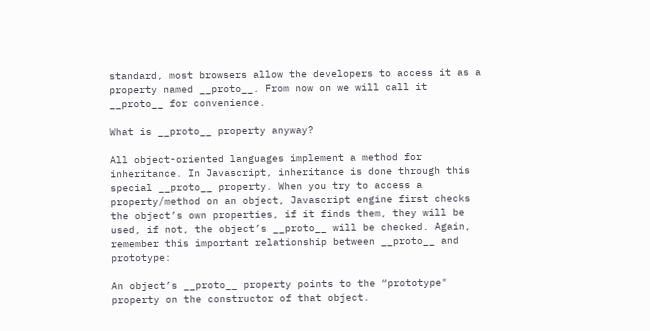standard, most browsers allow the developers to access it as a property named __proto__. From now on we will call it __proto__ for convenience.

What is __proto__ property anyway?

All object-oriented languages implement a method for inheritance. In Javascript, inheritance is done through this special __proto__ property. When you try to access a property/method on an object, Javascript engine first checks the object’s own properties, if it finds them, they will be used, if not, the object’s __proto__ will be checked. Again, remember this important relationship between __proto__ and prototype:

An object’s __proto__ property points to the “prototype" property on the constructor of that object.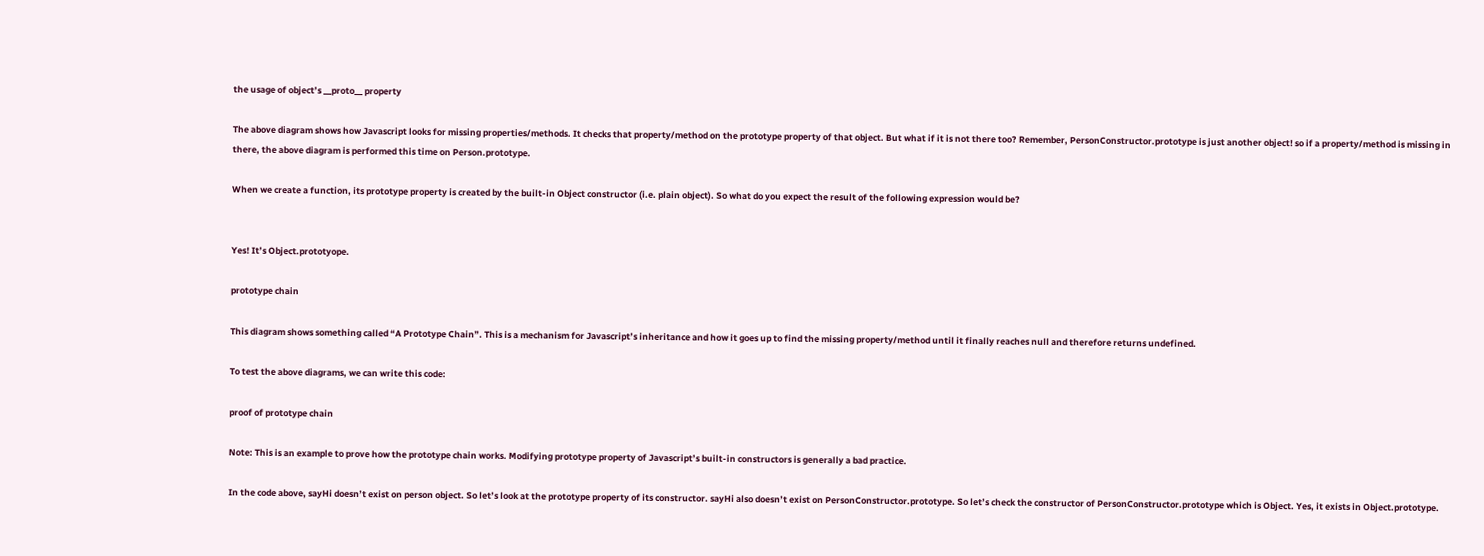the usage of object’s __proto__ property

The above diagram shows how Javascript looks for missing properties/methods. It checks that property/method on the prototype property of that object. But what if it is not there too? Remember, PersonConstructor.prototype is just another object! so if a property/method is missing in there, the above diagram is performed this time on Person.prototype.

When we create a function, its prototype property is created by the built-in Object constructor (i.e. plain object). So what do you expect the result of the following expression would be?


Yes! It’s Object.prototyope.

prototype chain

This diagram shows something called “A Prototype Chain”. This is a mechanism for Javascript’s inheritance and how it goes up to find the missing property/method until it finally reaches null and therefore returns undefined.

To test the above diagrams, we can write this code:

proof of prototype chain

Note: This is an example to prove how the prototype chain works. Modifying prototype property of Javascript’s built-in constructors is generally a bad practice.

In the code above, sayHi doesn’t exist on person object. So let’s look at the prototype property of its constructor. sayHi also doesn’t exist on PersonConstructor.prototype. So let’s check the constructor of PersonConstructor.prototype which is Object. Yes, it exists in Object.prototype.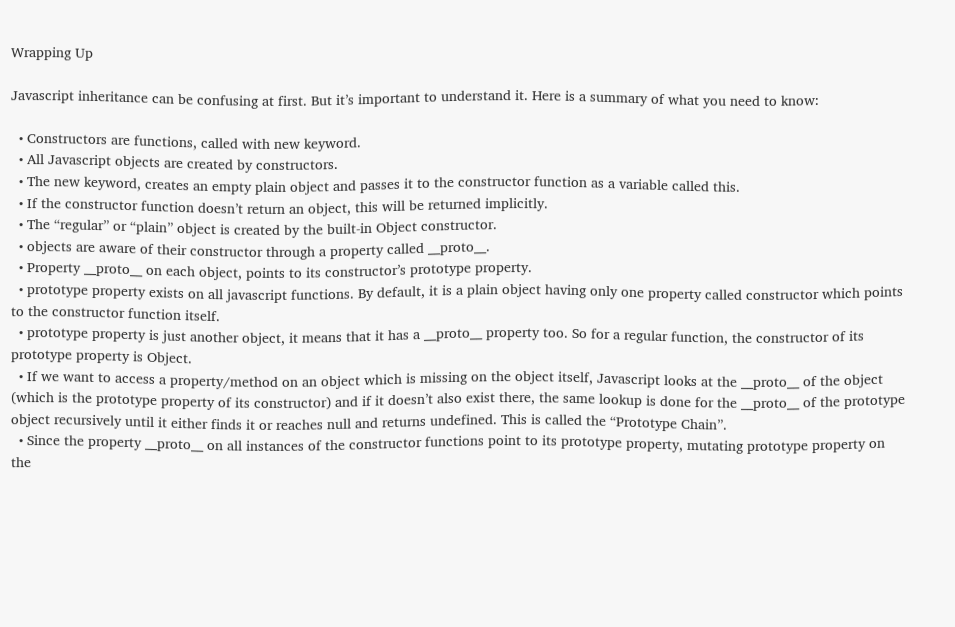Wrapping Up

Javascript inheritance can be confusing at first. But it’s important to understand it. Here is a summary of what you need to know:

  • Constructors are functions, called with new keyword.
  • All Javascript objects are created by constructors.
  • The new keyword, creates an empty plain object and passes it to the constructor function as a variable called this.
  • If the constructor function doesn’t return an object, this will be returned implicitly.
  • The “regular” or “plain” object is created by the built-in Object constructor.
  • objects are aware of their constructor through a property called __proto__.
  • Property __proto__ on each object, points to its constructor’s prototype property.
  • prototype property exists on all javascript functions. By default, it is a plain object having only one property called constructor which points to the constructor function itself.
  • prototype property is just another object, it means that it has a __proto__ property too. So for a regular function, the constructor of its prototype property is Object.
  • If we want to access a property/method on an object which is missing on the object itself, Javascript looks at the __proto__ of the object (which is the prototype property of its constructor) and if it doesn’t also exist there, the same lookup is done for the __proto__ of the prototype object recursively until it either finds it or reaches null and returns undefined. This is called the “Prototype Chain”.
  • Since the property __proto__ on all instances of the constructor functions point to its prototype property, mutating prototype property on the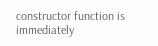constructor function is immediately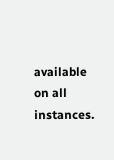available on all instances.